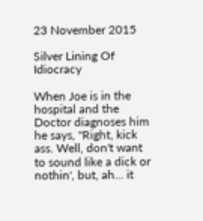23 November 2015

Silver Lining Of Idiocracy

When Joe is in the hospital and the Doctor diagnoses him he says, "Right, kick ass. Well, don't want to sound like a dick or nothin', but, ah... it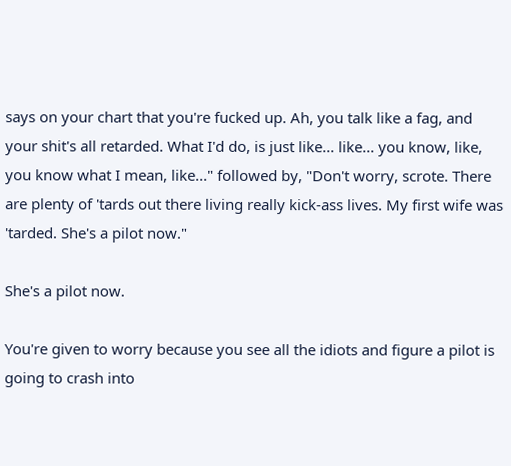says on your chart that you're fucked up. Ah, you talk like a fag, and your shit's all retarded. What I'd do, is just like... like... you know, like, you know what I mean, like..." followed by, "Don't worry, scrote. There are plenty of 'tards out there living really kick-ass lives. My first wife was 'tarded. She's a pilot now."

She's a pilot now.

You're given to worry because you see all the idiots and figure a pilot is going to crash into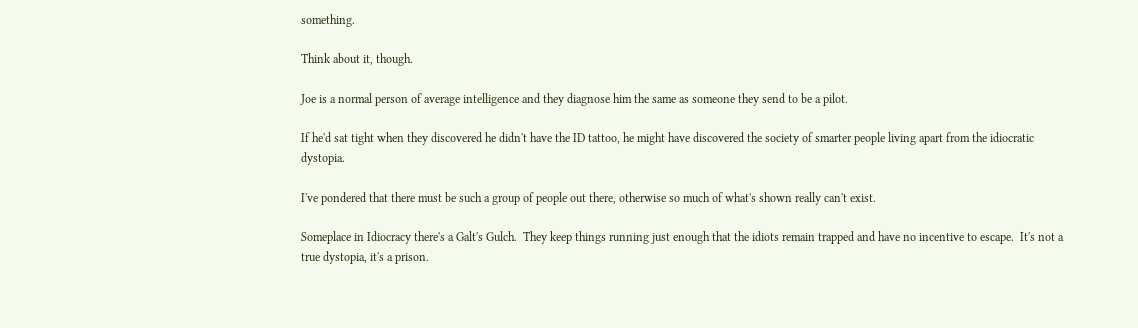something.

Think about it, though.

Joe is a normal person of average intelligence and they diagnose him the same as someone they send to be a pilot.

If he'd sat tight when they discovered he didn't have the ID tattoo, he might have discovered the society of smarter people living apart from the idiocratic dystopia.

I've pondered that there must be such a group of people out there, otherwise so much of what's shown really can't exist.

Someplace in Idiocracy there's a Galt's Gulch.  They keep things running just enough that the idiots remain trapped and have no incentive to escape.  It's not a true dystopia, it's a prison.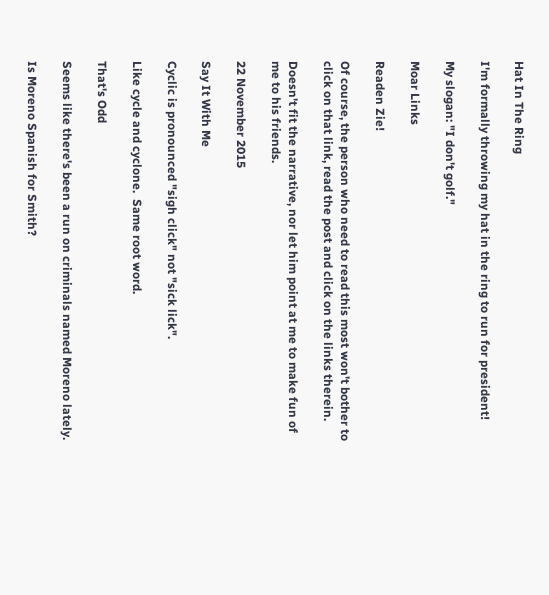Hat In The Ring

I'm formally throwing my hat in the ring to run for president!

My slogan: "I don't golf."

Moar Links

Readen Zie!

Of course, the person who need to read this most won't bother to click on that link, read the post and click on the links therein.

Doesn't fit the narrative, nor let him point at me to make fun of me to his friends.

22 November 2015

Say It With Me

Cyclic is pronounced "sigh click" not "sick lick".

Like cycle and cyclone.  Same root word.

That's Odd

Seems like there's been a run on criminals named Moreno lately.

Is Moreno Spanish for Smith?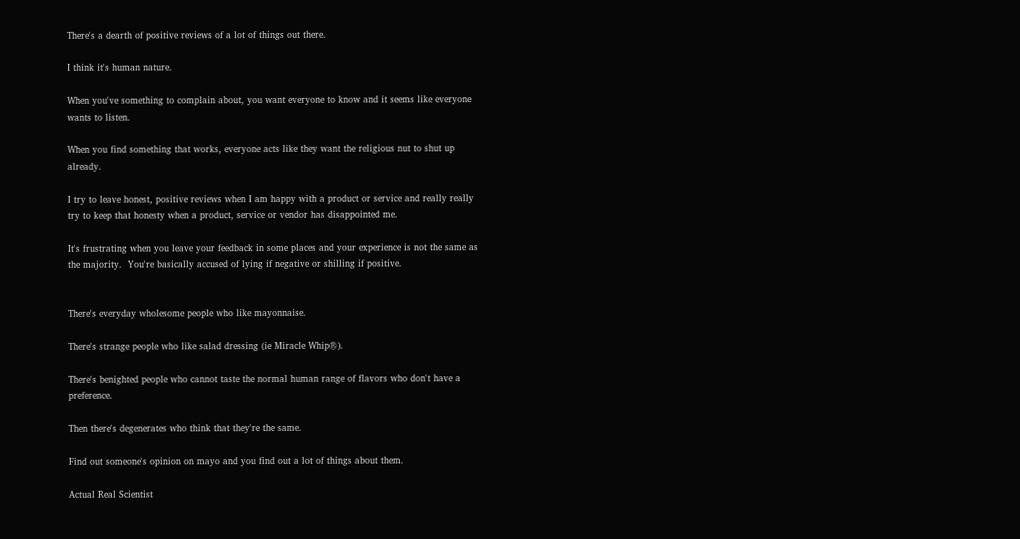There's a dearth of positive reviews of a lot of things out there.

I think it's human nature.

When you've something to complain about, you want everyone to know and it seems like everyone wants to listen.

When you find something that works, everyone acts like they want the religious nut to shut up already.

I try to leave honest, positive reviews when I am happy with a product or service and really really try to keep that honesty when a product, service or vendor has disappointed me.

It's frustrating when you leave your feedback in some places and your experience is not the same as the majority.  You're basically accused of lying if negative or shilling if positive.


There's everyday wholesome people who like mayonnaise.

There's strange people who like salad dressing (ie Miracle Whip®).

There's benighted people who cannot taste the normal human range of flavors who don't have a preference.

Then there's degenerates who think that they're the same.

Find out someone's opinion on mayo and you find out a lot of things about them.

Actual Real Scientist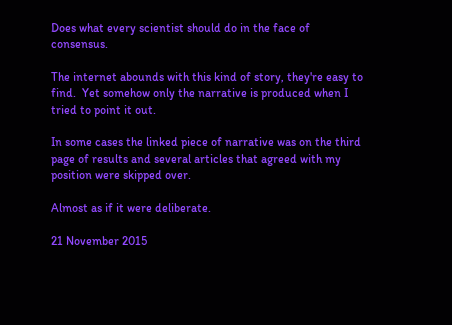Does what every scientist should do in the face of consensus.

The internet abounds with this kind of story, they're easy to find.  Yet somehow only the narrative is produced when I tried to point it out.

In some cases the linked piece of narrative was on the third page of results and several articles that agreed with my position were skipped over.

Almost as if it were deliberate.

21 November 2015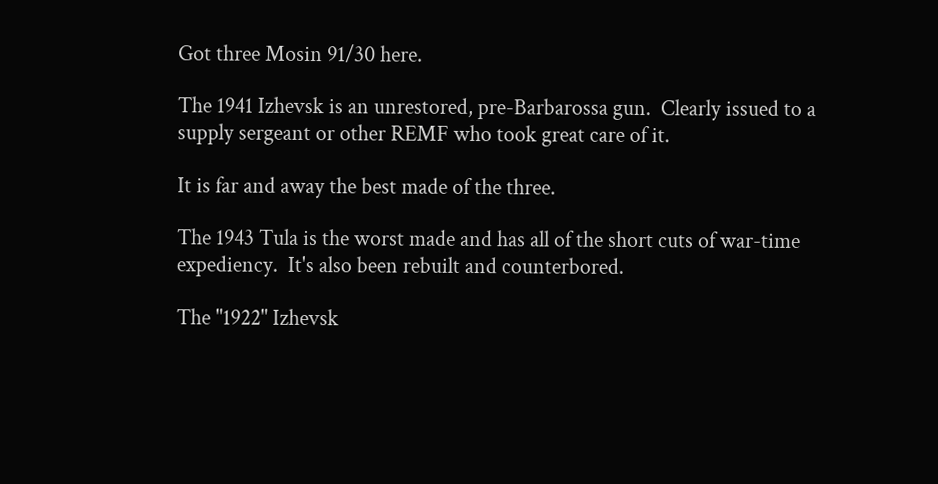Got three Mosin 91/30 here.

The 1941 Izhevsk is an unrestored, pre-Barbarossa gun.  Clearly issued to a supply sergeant or other REMF who took great care of it.

It is far and away the best made of the three.

The 1943 Tula is the worst made and has all of the short cuts of war-time expediency.  It's also been rebuilt and counterbored.

The "1922" Izhevsk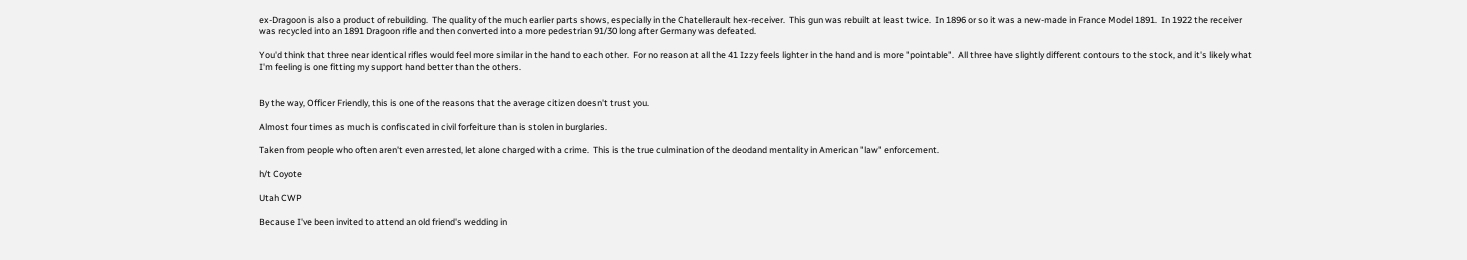ex-Dragoon is also a product of rebuilding.  The quality of the much earlier parts shows, especially in the Chatellerault hex-receiver.  This gun was rebuilt at least twice.  In 1896 or so it was a new-made in France Model 1891.  In 1922 the receiver was recycled into an 1891 Dragoon rifle and then converted into a more pedestrian 91/30 long after Germany was defeated.

You'd think that three near identical rifles would feel more similar in the hand to each other.  For no reason at all the 41 Izzy feels lighter in the hand and is more "pointable".  All three have slightly different contours to the stock, and it's likely what I'm feeling is one fitting my support hand better than the others.


By the way, Officer Friendly, this is one of the reasons that the average citizen doesn't trust you.

Almost four times as much is confiscated in civil forfeiture than is stolen in burglaries.

Taken from people who often aren't even arrested, let alone charged with a crime.  This is the true culmination of the deodand mentality in American "law" enforcement.

h/t Coyote

Utah CWP

Because I've been invited to attend an old friend's wedding in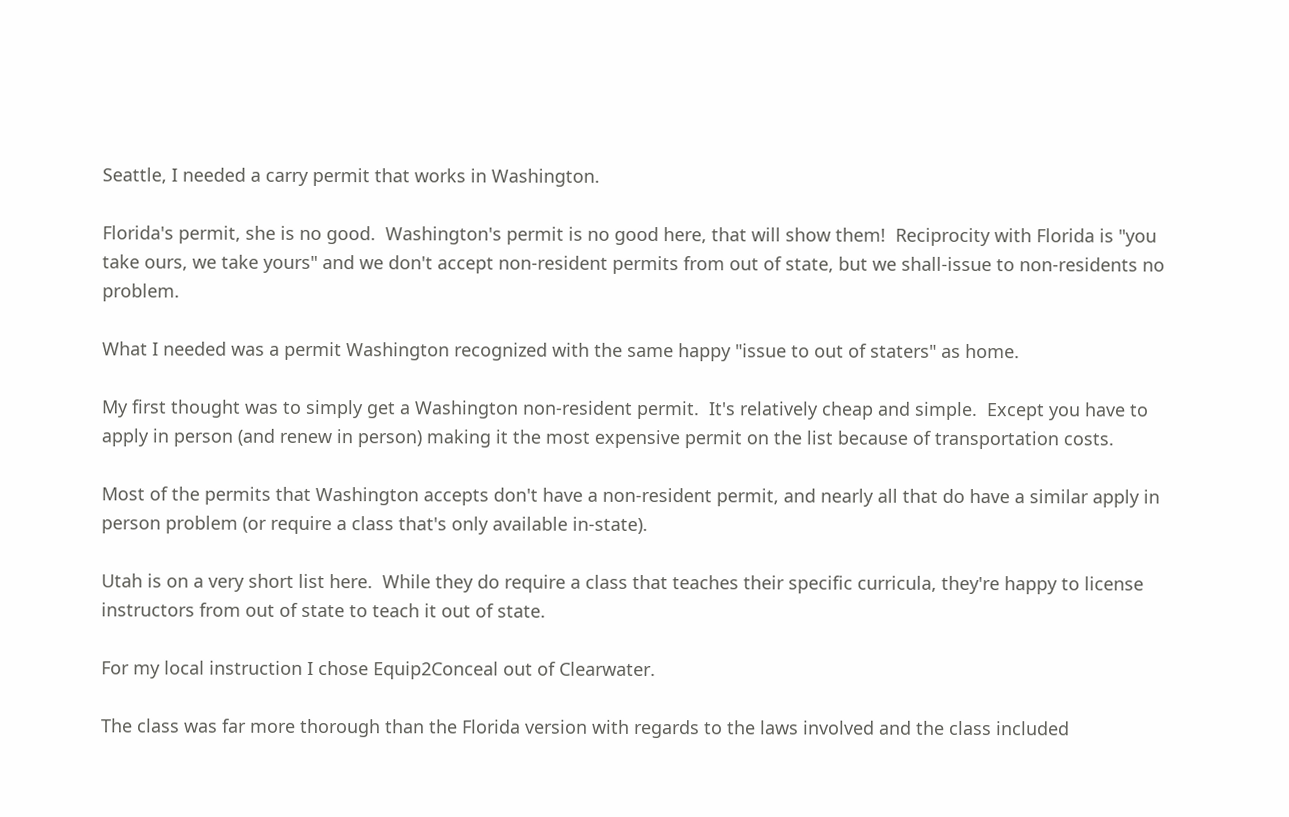Seattle, I needed a carry permit that works in Washington.

Florida's permit, she is no good.  Washington's permit is no good here, that will show them!  Reciprocity with Florida is "you take ours, we take yours" and we don't accept non-resident permits from out of state, but we shall-issue to non-residents no problem.

What I needed was a permit Washington recognized with the same happy "issue to out of staters" as home.

My first thought was to simply get a Washington non-resident permit.  It's relatively cheap and simple.  Except you have to apply in person (and renew in person) making it the most expensive permit on the list because of transportation costs.

Most of the permits that Washington accepts don't have a non-resident permit, and nearly all that do have a similar apply in person problem (or require a class that's only available in-state).

Utah is on a very short list here.  While they do require a class that teaches their specific curricula, they're happy to license instructors from out of state to teach it out of state.

For my local instruction I chose Equip2Conceal out of Clearwater.

The class was far more thorough than the Florida version with regards to the laws involved and the class included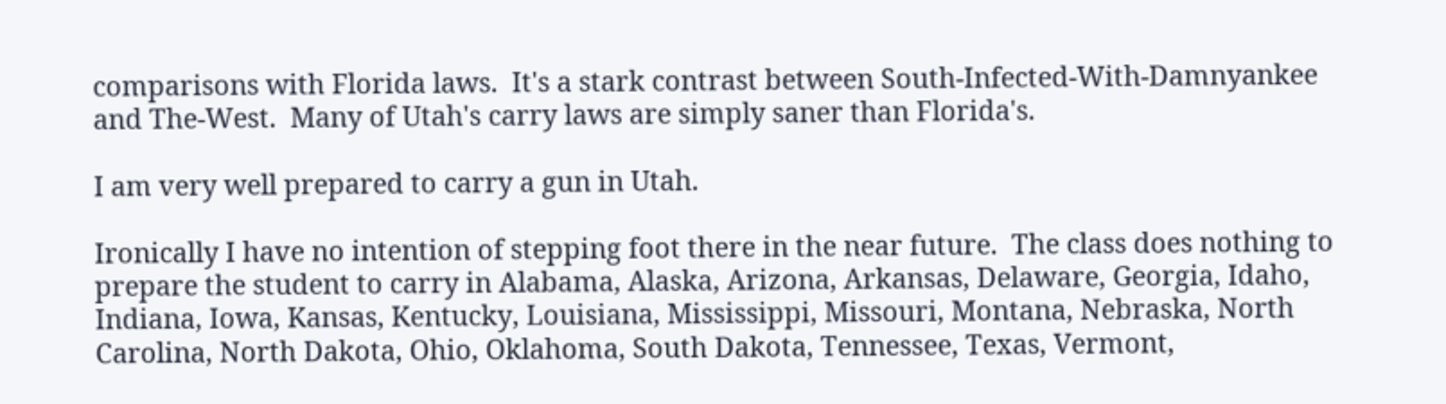comparisons with Florida laws.  It's a stark contrast between South-Infected-With-Damnyankee and The-West.  Many of Utah's carry laws are simply saner than Florida's.

I am very well prepared to carry a gun in Utah.

Ironically I have no intention of stepping foot there in the near future.  The class does nothing to prepare the student to carry in Alabama, Alaska, Arizona, Arkansas, Delaware, Georgia, Idaho, Indiana, Iowa, Kansas, Kentucky, Louisiana, Mississippi, Missouri, Montana, Nebraska, North Carolina, North Dakota, Ohio, Oklahoma, South Dakota, Tennessee, Texas, Vermont,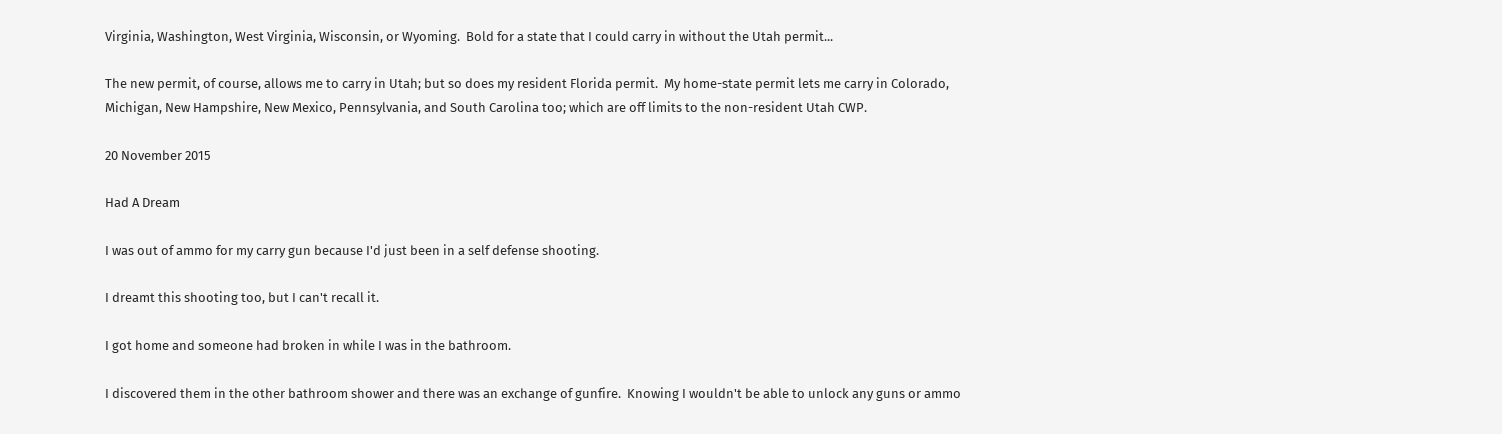Virginia, Washington, West Virginia, Wisconsin, or Wyoming.  Bold for a state that I could carry in without the Utah permit...

The new permit, of course, allows me to carry in Utah; but so does my resident Florida permit.  My home-state permit lets me carry in Colorado, Michigan, New Hampshire, New Mexico, Pennsylvania, and South Carolina too; which are off limits to the non-resident Utah CWP.

20 November 2015

Had A Dream

I was out of ammo for my carry gun because I'd just been in a self defense shooting.

I dreamt this shooting too, but I can't recall it.

I got home and someone had broken in while I was in the bathroom.

I discovered them in the other bathroom shower and there was an exchange of gunfire.  Knowing I wouldn't be able to unlock any guns or ammo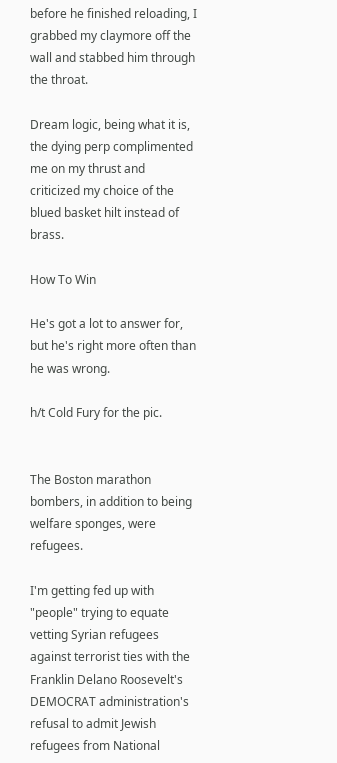before he finished reloading, I grabbed my claymore off the wall and stabbed him through the throat.

Dream logic, being what it is, the dying perp complimented me on my thrust and criticized my choice of the blued basket hilt instead of brass.

How To Win

He's got a lot to answer for, but he's right more often than he was wrong.

h/t Cold Fury for the pic.


The Boston marathon bombers, in addition to being welfare sponges, were refugees.

I'm getting fed up with "people" trying to equate vetting Syrian refugees against terrorist ties with the Franklin Delano Roosevelt's DEMOCRAT administration's refusal to admit Jewish refugees from National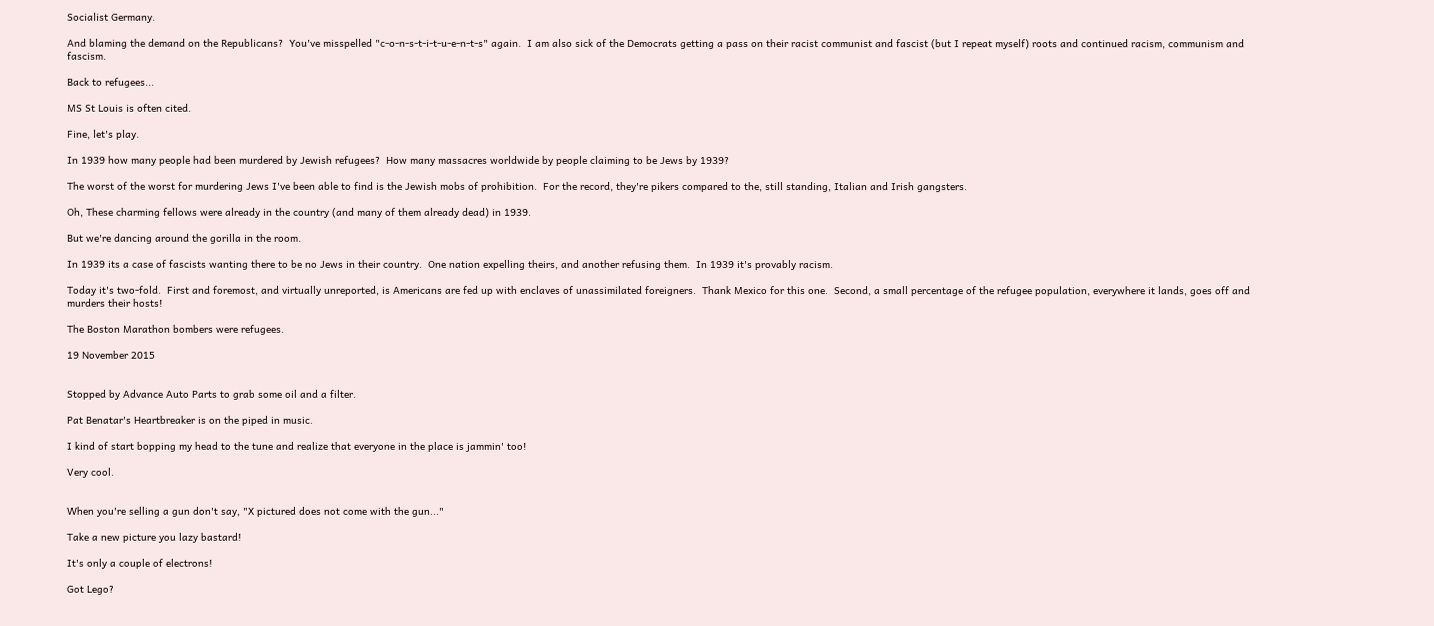Socialist Germany.

And blaming the demand on the Republicans?  You've misspelled "c-o-n-s-t-i-t-u-e-n-t-s" again.  I am also sick of the Democrats getting a pass on their racist communist and fascist (but I repeat myself) roots and continued racism, communism and fascism.

Back to refugees...

MS St Louis is often cited.

Fine, let's play.

In 1939 how many people had been murdered by Jewish refugees?  How many massacres worldwide by people claiming to be Jews by 1939?

The worst of the worst for murdering Jews I've been able to find is the Jewish mobs of prohibition.  For the record, they're pikers compared to the, still standing, Italian and Irish gangsters.

Oh, These charming fellows were already in the country (and many of them already dead) in 1939.

But we're dancing around the gorilla in the room.

In 1939 its a case of fascists wanting there to be no Jews in their country.  One nation expelling theirs, and another refusing them.  In 1939 it's provably racism.

Today it's two-fold.  First and foremost, and virtually unreported, is Americans are fed up with enclaves of unassimilated foreigners.  Thank Mexico for this one.  Second, a small percentage of the refugee population, everywhere it lands, goes off and murders their hosts!

The Boston Marathon bombers were refugees.

19 November 2015


Stopped by Advance Auto Parts to grab some oil and a filter.

Pat Benatar's Heartbreaker is on the piped in music.

I kind of start bopping my head to the tune and realize that everyone in the place is jammin' too!

Very cool.


When you're selling a gun don't say, "X pictured does not come with the gun..."

Take a new picture you lazy bastard!

It's only a couple of electrons!

Got Lego?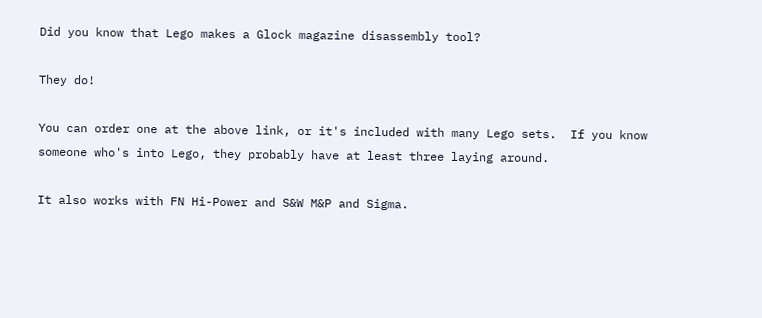Did you know that Lego makes a Glock magazine disassembly tool?

They do!

You can order one at the above link, or it's included with many Lego sets.  If you know someone who's into Lego, they probably have at least three laying around.

It also works with FN Hi-Power and S&W M&P and Sigma.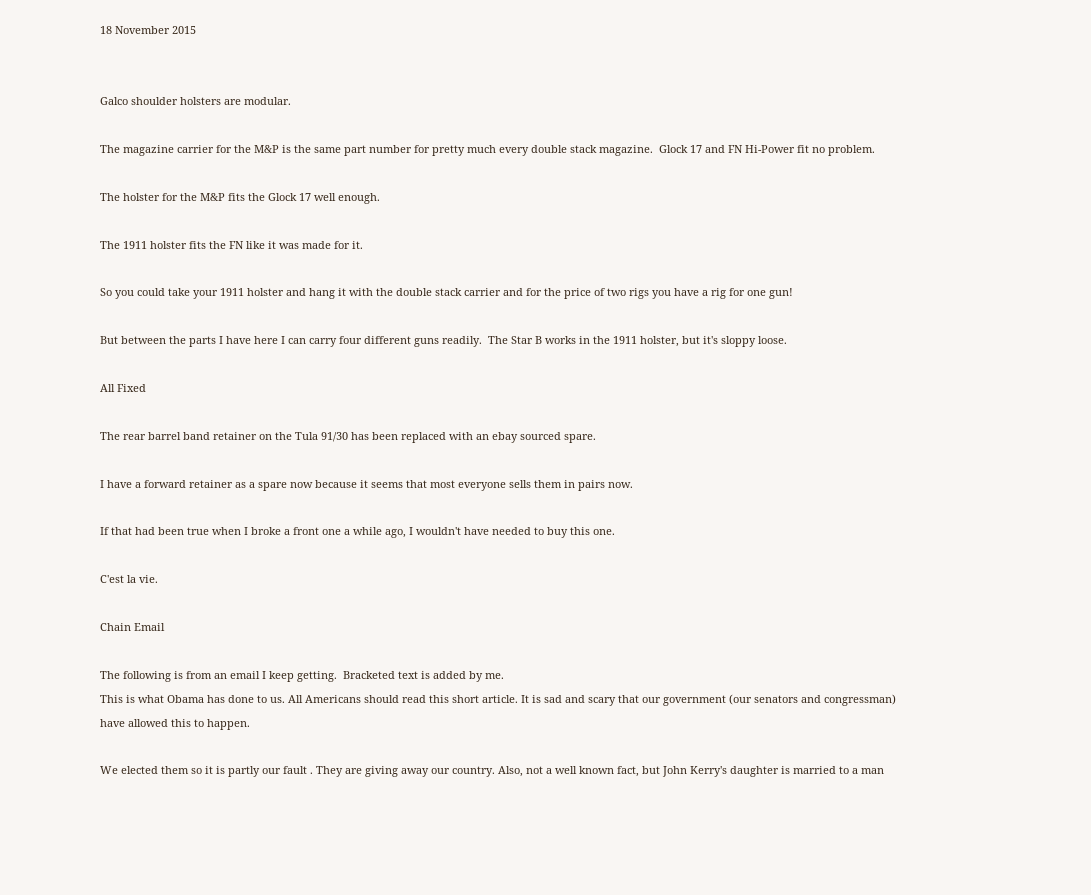18 November 2015


Galco shoulder holsters are modular.

The magazine carrier for the M&P is the same part number for pretty much every double stack magazine.  Glock 17 and FN Hi-Power fit no problem.

The holster for the M&P fits the Glock 17 well enough.

The 1911 holster fits the FN like it was made for it.

So you could take your 1911 holster and hang it with the double stack carrier and for the price of two rigs you have a rig for one gun!

But between the parts I have here I can carry four different guns readily.  The Star B works in the 1911 holster, but it's sloppy loose.

All Fixed

The rear barrel band retainer on the Tula 91/30 has been replaced with an ebay sourced spare.

I have a forward retainer as a spare now because it seems that most everyone sells them in pairs now.

If that had been true when I broke a front one a while ago, I wouldn't have needed to buy this one.

C'est la vie.

Chain Email

The following is from an email I keep getting.  Bracketed text is added by me.
This is what Obama has done to us. All Americans should read this short article. It is sad and scary that our government (our senators and congressman) have allowed this to happen.

We elected them so it is partly our fault . They are giving away our country. Also, not a well known fact, but John Kerry's daughter is married to a man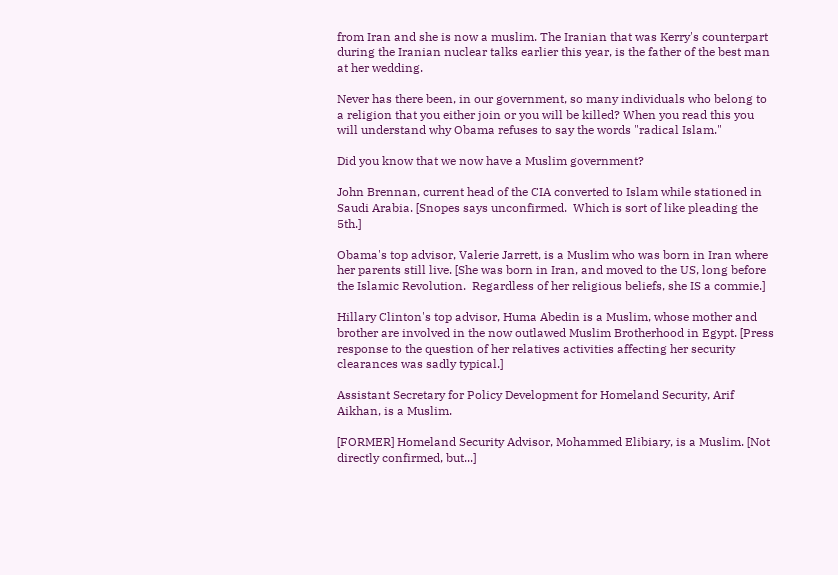from Iran and she is now a muslim. The Iranian that was Kerry's counterpart during the Iranian nuclear talks earlier this year, is the father of the best man at her wedding.

Never has there been, in our government, so many individuals who belong to a religion that you either join or you will be killed? When you read this you will understand why Obama refuses to say the words "radical Islam."

Did you know that we now have a Muslim government?

John Brennan, current head of the CIA converted to Islam while stationed in Saudi Arabia. [Snopes says unconfirmed.  Which is sort of like pleading the 5th.]

Obama's top advisor, Valerie Jarrett, is a Muslim who was born in Iran where her parents still live. [She was born in Iran, and moved to the US, long before the Islamic Revolution.  Regardless of her religious beliefs, she IS a commie.]

Hillary Clinton's top advisor, Huma Abedin is a Muslim, whose mother and brother are involved in the now outlawed Muslim Brotherhood in Egypt. [Press response to the question of her relatives activities affecting her security clearances was sadly typical.]

Assistant Secretary for Policy Development for Homeland Security, Arif Aikhan, is a Muslim.

[FORMER] Homeland Security Advisor, Mohammed Elibiary, is a Muslim. [Not directly confirmed, but...]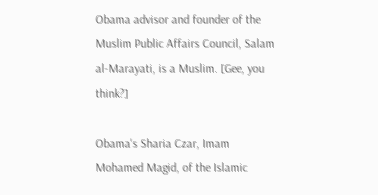Obama advisor and founder of the Muslim Public Affairs Council, Salam al-Marayati, is a Muslim. [Gee, you think?]

Obama's Sharia Czar, Imam Mohamed Magid, of the Islamic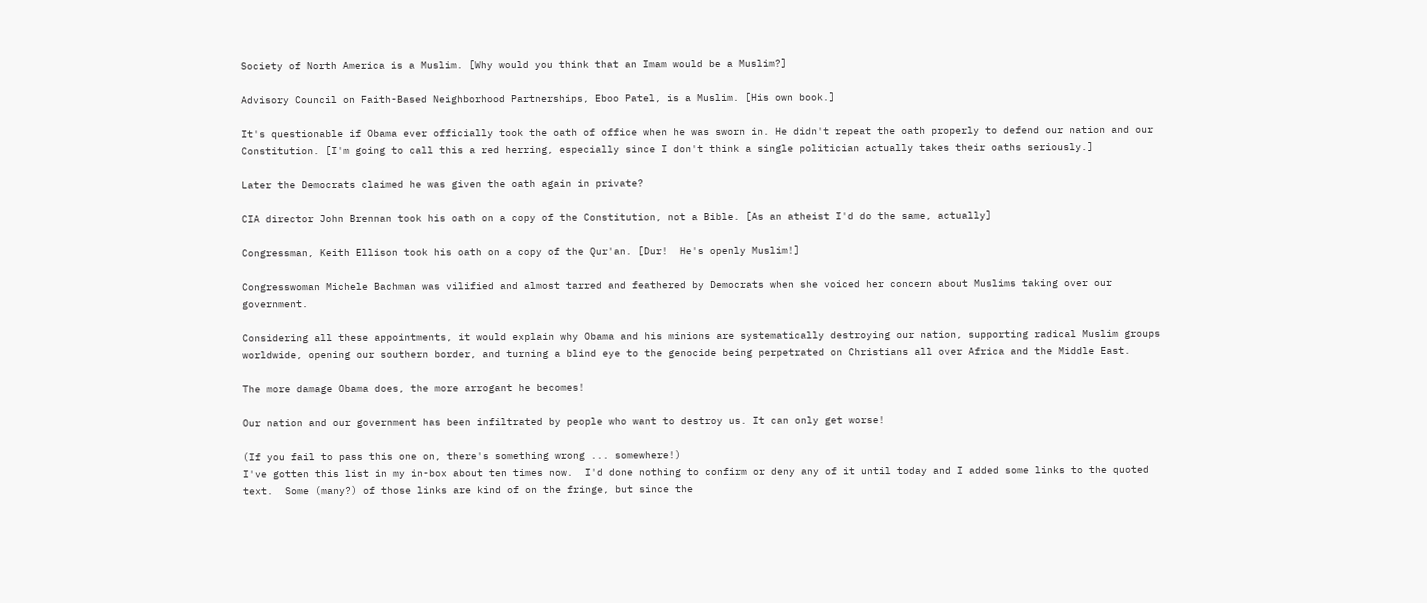Society of North America is a Muslim. [Why would you think that an Imam would be a Muslim?]

Advisory Council on Faith-Based Neighborhood Partnerships, Eboo Patel, is a Muslim. [His own book.]

It's questionable if Obama ever officially took the oath of office when he was sworn in. He didn't repeat the oath properly to defend our nation and our Constitution. [I'm going to call this a red herring, especially since I don't think a single politician actually takes their oaths seriously.]

Later the Democrats claimed he was given the oath again in private?

CIA director John Brennan took his oath on a copy of the Constitution, not a Bible. [As an atheist I'd do the same, actually]

Congressman, Keith Ellison took his oath on a copy of the Qur'an. [Dur!  He's openly Muslim!]

Congresswoman Michele Bachman was vilified and almost tarred and feathered by Democrats when she voiced her concern about Muslims taking over our government.

Considering all these appointments, it would explain why Obama and his minions are systematically destroying our nation, supporting radical Muslim groups worldwide, opening our southern border, and turning a blind eye to the genocide being perpetrated on Christians all over Africa and the Middle East.

The more damage Obama does, the more arrogant he becomes!

Our nation and our government has been infiltrated by people who want to destroy us. It can only get worse!

(If you fail to pass this one on, there's something wrong ... somewhere!)
I've gotten this list in my in-box about ten times now.  I'd done nothing to confirm or deny any of it until today and I added some links to the quoted text.  Some (many?) of those links are kind of on the fringe, but since the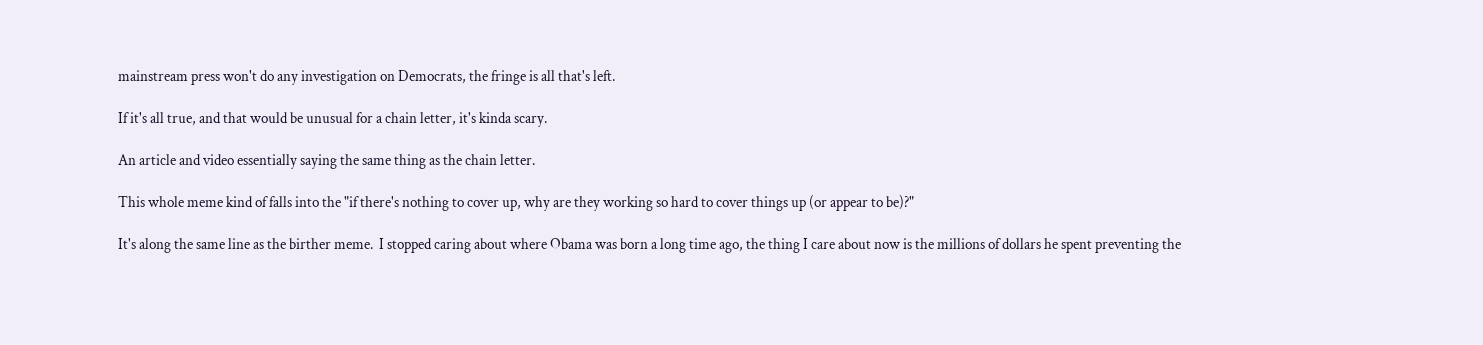mainstream press won't do any investigation on Democrats, the fringe is all that's left.

If it's all true, and that would be unusual for a chain letter, it's kinda scary.

An article and video essentially saying the same thing as the chain letter.

This whole meme kind of falls into the "if there's nothing to cover up, why are they working so hard to cover things up (or appear to be)?"

It's along the same line as the birther meme.  I stopped caring about where Obama was born a long time ago, the thing I care about now is the millions of dollars he spent preventing the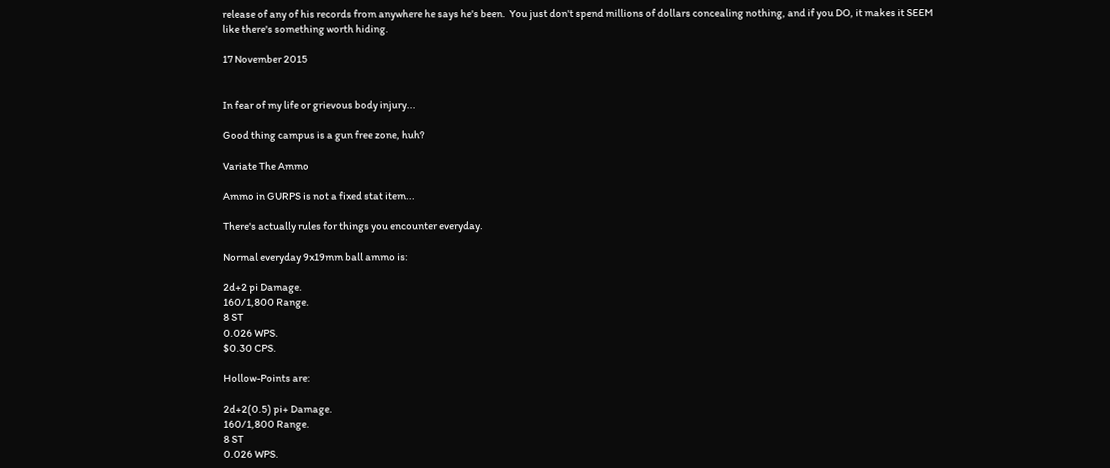release of any of his records from anywhere he says he's been.  You just don't spend millions of dollars concealing nothing, and if you DO, it makes it SEEM like there's something worth hiding.

17 November 2015


In fear of my life or grievous body injury...

Good thing campus is a gun free zone, huh?

Variate The Ammo

Ammo in GURPS is not a fixed stat item...

There's actually rules for things you encounter everyday.

Normal everyday 9x19mm ball ammo is:

2d+2 pi Damage.
160/1,800 Range.
8 ST
0.026 WPS.
$0.30 CPS.

Hollow-Points are:

2d+2(0.5) pi+ Damage.
160/1,800 Range.
8 ST
0.026 WPS.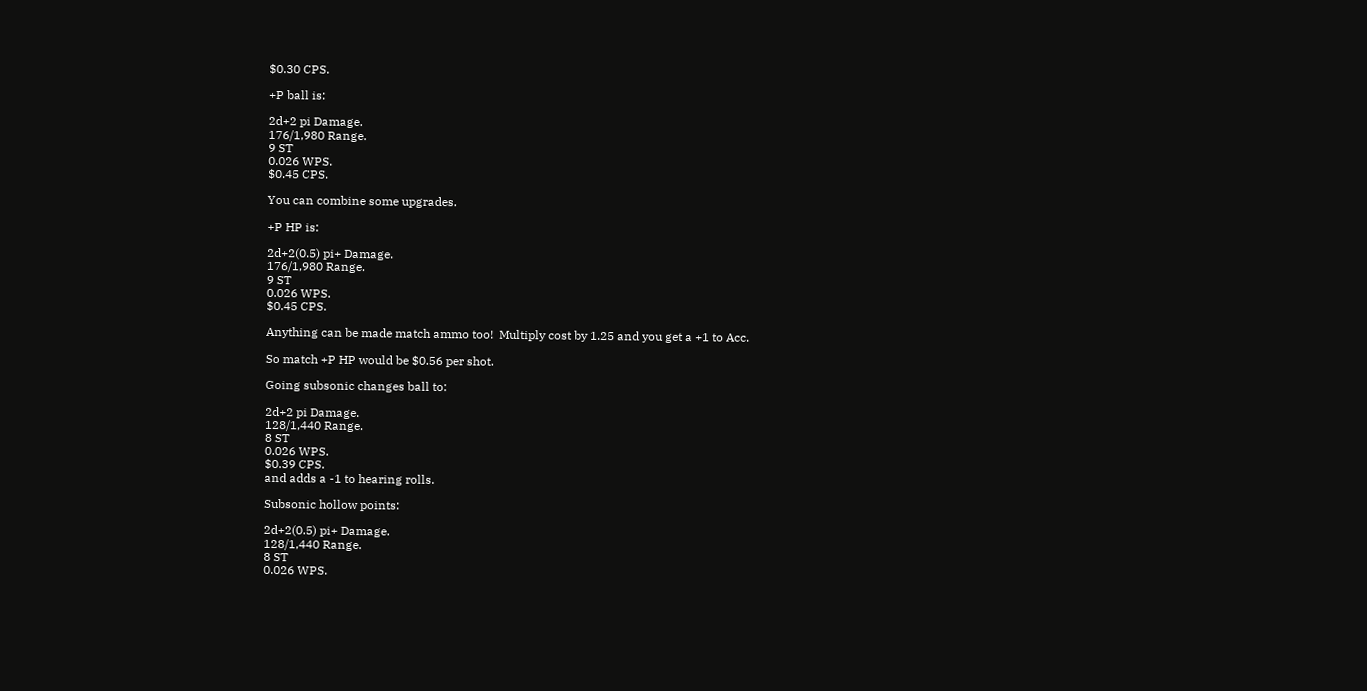$0.30 CPS.

+P ball is:

2d+2 pi Damage.
176/1,980 Range.
9 ST
0.026 WPS.
$0.45 CPS.

You can combine some upgrades.

+P HP is:

2d+2(0.5) pi+ Damage.
176/1,980 Range.
9 ST
0.026 WPS.
$0.45 CPS.

Anything can be made match ammo too!  Multiply cost by 1.25 and you get a +1 to Acc.

So match +P HP would be $0.56 per shot.

Going subsonic changes ball to:

2d+2 pi Damage.
128/1,440 Range.
8 ST
0.026 WPS.
$0.39 CPS.
and adds a -1 to hearing rolls.

Subsonic hollow points:

2d+2(0.5) pi+ Damage.
128/1,440 Range.
8 ST
0.026 WPS.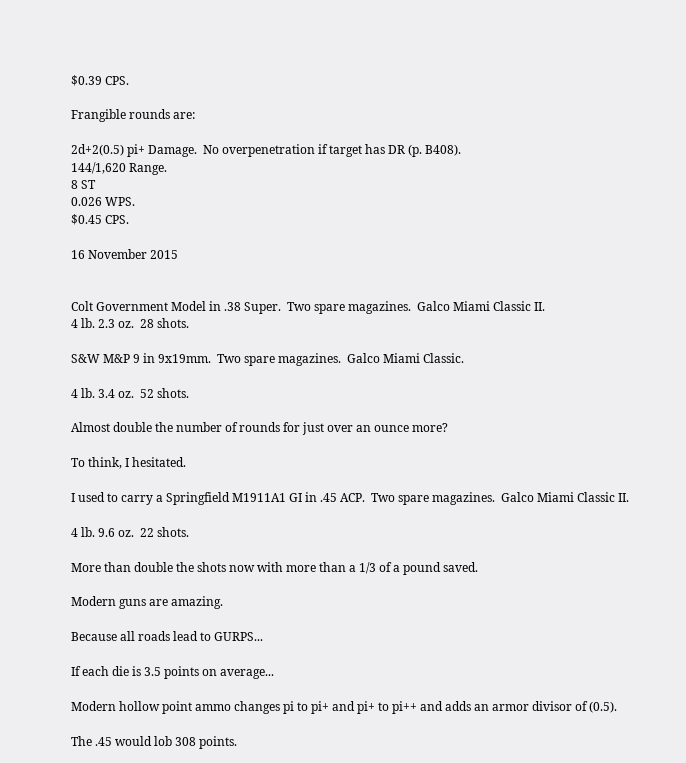$0.39 CPS.

Frangible rounds are:

2d+2(0.5) pi+ Damage.  No overpenetration if target has DR (p. B408).
144/1,620 Range.
8 ST
0.026 WPS.
$0.45 CPS.

16 November 2015


Colt Government Model in .38 Super.  Two spare magazines.  Galco Miami Classic II.
4 lb. 2.3 oz.  28 shots.

S&W M&P 9 in 9x19mm.  Two spare magazines.  Galco Miami Classic.

4 lb. 3.4 oz.  52 shots.

Almost double the number of rounds for just over an ounce more?

To think, I hesitated.

I used to carry a Springfield M1911A1 GI in .45 ACP.  Two spare magazines.  Galco Miami Classic II.

4 lb. 9.6 oz.  22 shots.

More than double the shots now with more than a 1/3 of a pound saved.

Modern guns are amazing.

Because all roads lead to GURPS...

If each die is 3.5 points on average...

Modern hollow point ammo changes pi to pi+ and pi+ to pi++ and adds an armor divisor of (0.5).

The .45 would lob 308 points.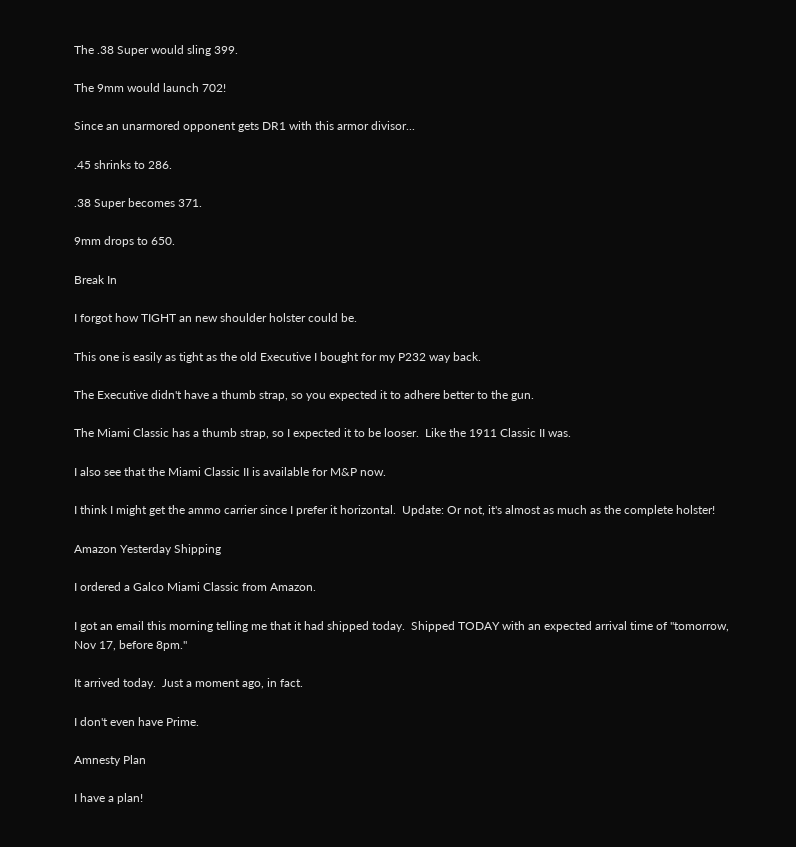The .38 Super would sling 399.

The 9mm would launch 702!

Since an unarmored opponent gets DR1 with this armor divisor...

.45 shrinks to 286.

.38 Super becomes 371.

9mm drops to 650.

Break In

I forgot how TIGHT an new shoulder holster could be.

This one is easily as tight as the old Executive I bought for my P232 way back.

The Executive didn't have a thumb strap, so you expected it to adhere better to the gun.

The Miami Classic has a thumb strap, so I expected it to be looser.  Like the 1911 Classic II was.

I also see that the Miami Classic II is available for M&P now.

I think I might get the ammo carrier since I prefer it horizontal.  Update: Or not, it's almost as much as the complete holster!

Amazon Yesterday Shipping

I ordered a Galco Miami Classic from Amazon.

I got an email this morning telling me that it had shipped today.  Shipped TODAY with an expected arrival time of "tomorrow, Nov 17, before 8pm."

It arrived today.  Just a moment ago, in fact.

I don't even have Prime.

Amnesty Plan

I have a plan!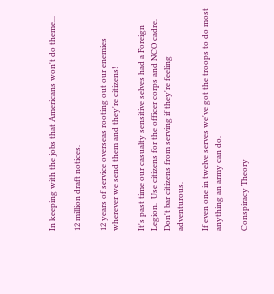In keeping with the jobs that Americans won't do theme...

12 million draft notices.

12 years of service overseas rooting out our enemies wherever we send them and they're citizens!

It's past time our casualty sensitive selves had a Foreign Legion.  Use citizens for the officer corps and NCO cadre.  Don't bar citizens from serving if they're feeling adventurous.

If even one in twelve serves we've got the troops to do most anything an army can do.

Conspiracy Theory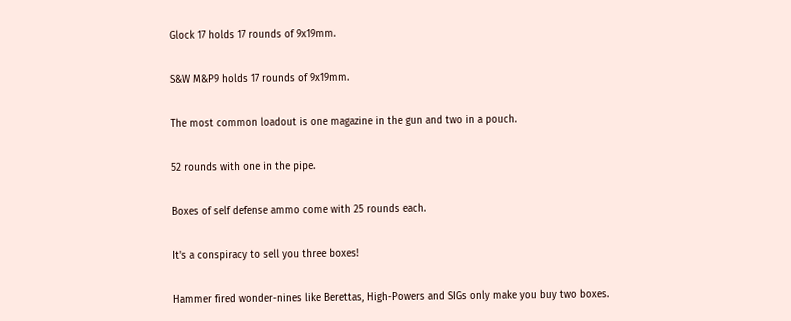Glock 17 holds 17 rounds of 9x19mm.

S&W M&P9 holds 17 rounds of 9x19mm.

The most common loadout is one magazine in the gun and two in a pouch.

52 rounds with one in the pipe.

Boxes of self defense ammo come with 25 rounds each.

It's a conspiracy to sell you three boxes!

Hammer fired wonder-nines like Berettas, High-Powers and SIGs only make you buy two boxes.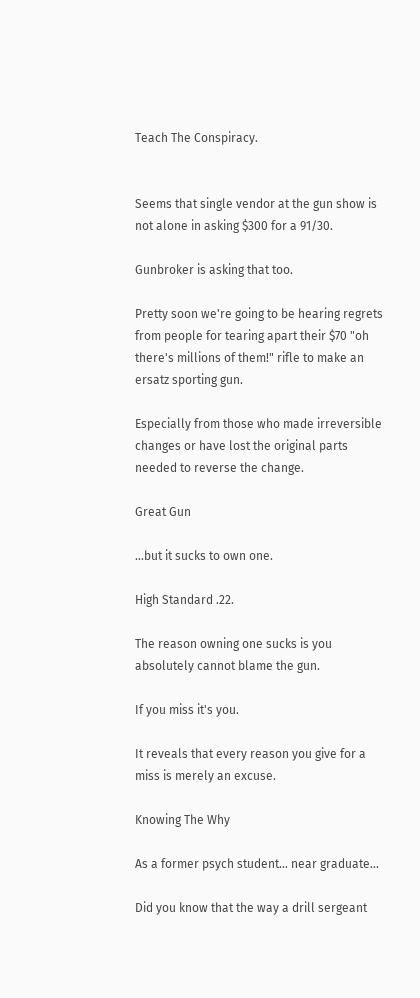Teach The Conspiracy.


Seems that single vendor at the gun show is not alone in asking $300 for a 91/30.

Gunbroker is asking that too.

Pretty soon we're going to be hearing regrets from people for tearing apart their $70 "oh there's millions of them!" rifle to make an ersatz sporting gun.

Especially from those who made irreversible changes or have lost the original parts needed to reverse the change.

Great Gun

...but it sucks to own one.

High Standard .22.

The reason owning one sucks is you absolutely cannot blame the gun.

If you miss it's you.

It reveals that every reason you give for a miss is merely an excuse.

Knowing The Why

As a former psych student... near graduate...

Did you know that the way a drill sergeant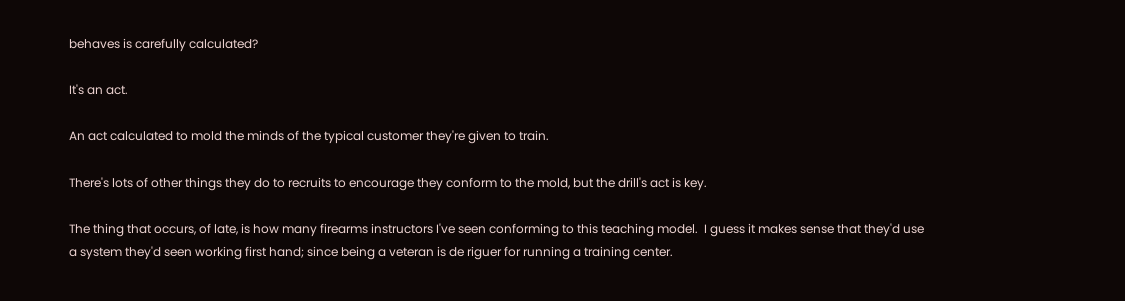behaves is carefully calculated?

It's an act.

An act calculated to mold the minds of the typical customer they're given to train.

There's lots of other things they do to recruits to encourage they conform to the mold, but the drill's act is key.

The thing that occurs, of late, is how many firearms instructors I've seen conforming to this teaching model.  I guess it makes sense that they'd use a system they'd seen working first hand; since being a veteran is de riguer for running a training center.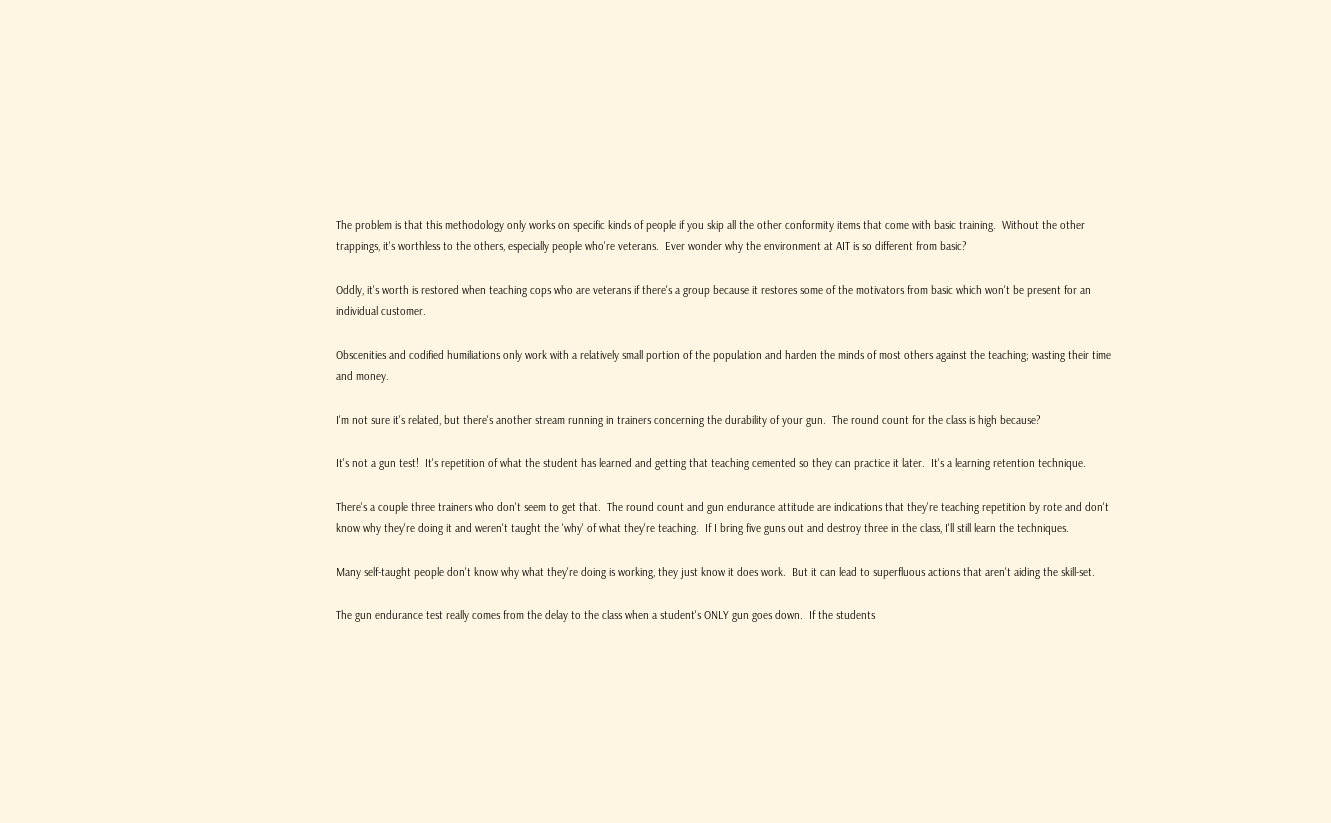The problem is that this methodology only works on specific kinds of people if you skip all the other conformity items that come with basic training.  Without the other trappings, it's worthless to the others, especially people who're veterans.  Ever wonder why the environment at AIT is so different from basic?

Oddly, it's worth is restored when teaching cops who are veterans if there's a group because it restores some of the motivators from basic which won't be present for an individual customer.

Obscenities and codified humiliations only work with a relatively small portion of the population and harden the minds of most others against the teaching; wasting their time and money.

I'm not sure it's related, but there's another stream running in trainers concerning the durability of your gun.  The round count for the class is high because?

It's not a gun test!  It's repetition of what the student has learned and getting that teaching cemented so they can practice it later.  It's a learning retention technique.

There's a couple three trainers who don't seem to get that.  The round count and gun endurance attitude are indications that they're teaching repetition by rote and don't know why they're doing it and weren't taught the 'why' of what they're teaching.  If I bring five guns out and destroy three in the class, I'll still learn the techniques.

Many self-taught people don't know why what they're doing is working, they just know it does work.  But it can lead to superfluous actions that aren't aiding the skill-set.

The gun endurance test really comes from the delay to the class when a student's ONLY gun goes down.  If the students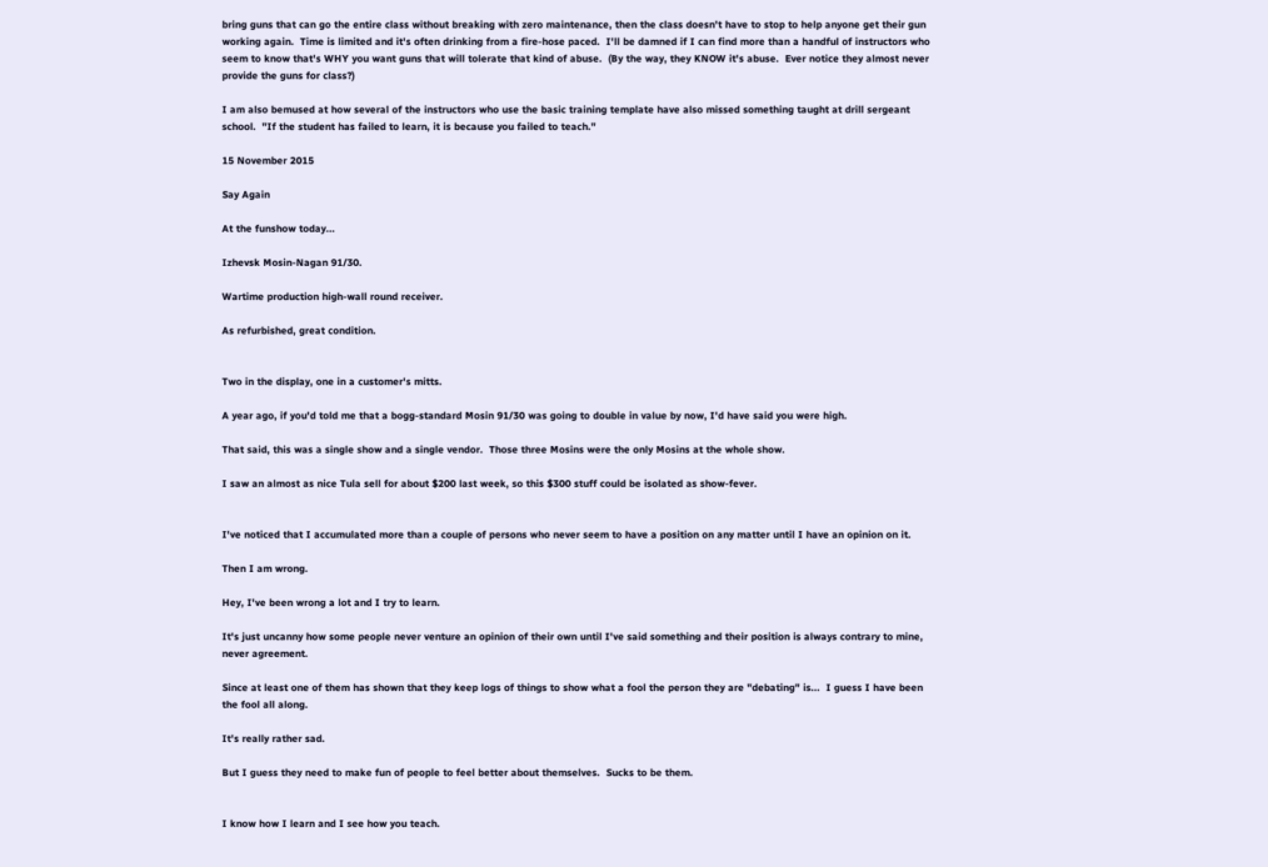bring guns that can go the entire class without breaking with zero maintenance, then the class doesn't have to stop to help anyone get their gun working again.  Time is limited and it's often drinking from a fire-hose paced.  I'll be damned if I can find more than a handful of instructors who seem to know that's WHY you want guns that will tolerate that kind of abuse.  (By the way, they KNOW it's abuse.  Ever notice they almost never provide the guns for class?)

I am also bemused at how several of the instructors who use the basic training template have also missed something taught at drill sergeant school.  "If the student has failed to learn, it is because you failed to teach."

15 November 2015

Say Again

At the funshow today...

Izhevsk Mosin-Nagan 91/30.

Wartime production high-wall round receiver.

As refurbished, great condition.


Two in the display, one in a customer's mitts.

A year ago, if you'd told me that a bogg-standard Mosin 91/30 was going to double in value by now, I'd have said you were high.

That said, this was a single show and a single vendor.  Those three Mosins were the only Mosins at the whole show.

I saw an almost as nice Tula sell for about $200 last week, so this $300 stuff could be isolated as show-fever.


I've noticed that I accumulated more than a couple of persons who never seem to have a position on any matter until I have an opinion on it.

Then I am wrong.

Hey, I've been wrong a lot and I try to learn.

It's just uncanny how some people never venture an opinion of their own until I've said something and their position is always contrary to mine, never agreement.

Since at least one of them has shown that they keep logs of things to show what a fool the person they are "debating" is...  I guess I have been the fool all along.

It's really rather sad.

But I guess they need to make fun of people to feel better about themselves.  Sucks to be them.


I know how I learn and I see how you teach.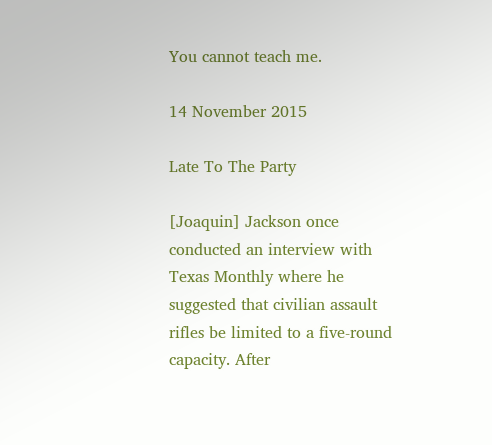You cannot teach me.

14 November 2015

Late To The Party

[Joaquin] Jackson once conducted an interview with Texas Monthly where he suggested that civilian assault rifles be limited to a five-round capacity. After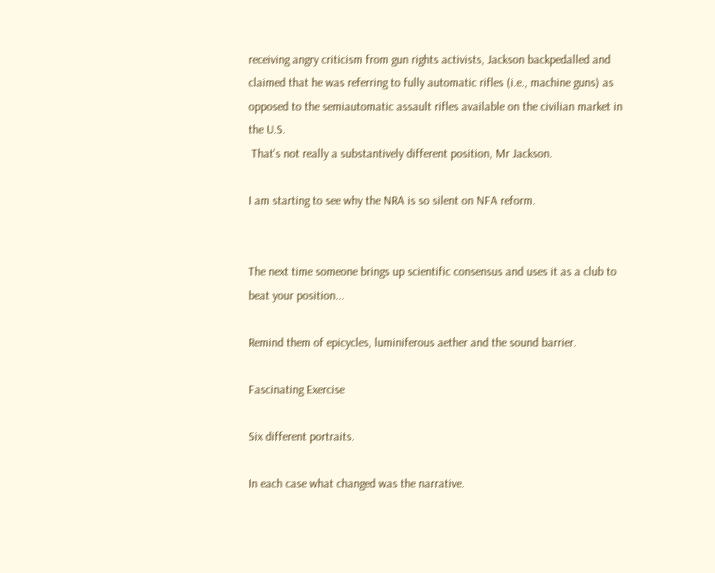receiving angry criticism from gun rights activists, Jackson backpedalled and claimed that he was referring to fully automatic rifles (i.e., machine guns) as opposed to the semiautomatic assault rifles available on the civilian market in the U.S.
 That's not really a substantively different position, Mr Jackson.

I am starting to see why the NRA is so silent on NFA reform.


The next time someone brings up scientific consensus and uses it as a club to beat your position...

Remind them of epicycles, luminiferous aether and the sound barrier.

Fascinating Exercise

Six different portraits.

In each case what changed was the narrative.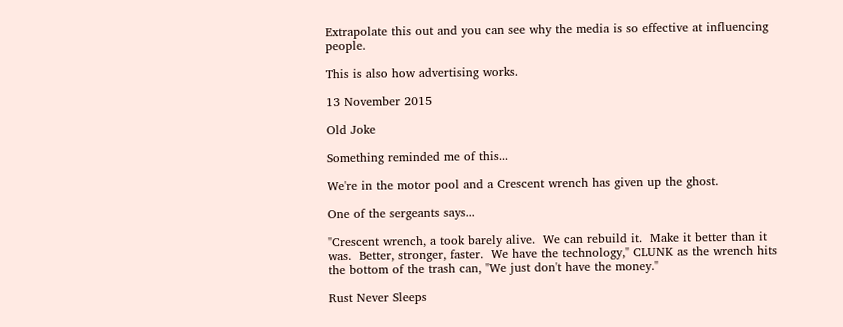Extrapolate this out and you can see why the media is so effective at influencing people.

This is also how advertising works.

13 November 2015

Old Joke

Something reminded me of this...

We're in the motor pool and a Crescent wrench has given up the ghost.

One of the sergeants says...

"Crescent wrench, a took barely alive.  We can rebuild it.  Make it better than it was.  Better, stronger, faster.  We have the technology," CLUNK as the wrench hits the bottom of the trash can, "We just don't have the money."

Rust Never Sleeps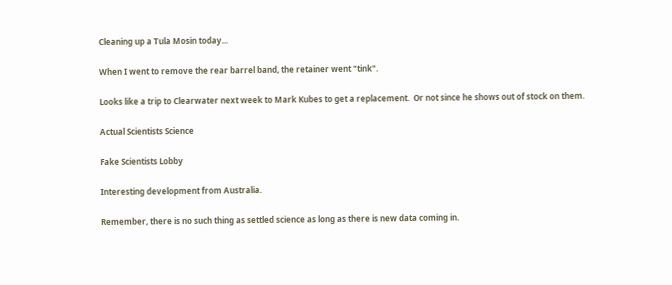Cleaning up a Tula Mosin today...

When I went to remove the rear barrel band, the retainer went "tink".

Looks like a trip to Clearwater next week to Mark Kubes to get a replacement.  Or not since he shows out of stock on them.

Actual Scientists Science

Fake Scientists Lobby

Interesting development from Australia.

Remember, there is no such thing as settled science as long as there is new data coming in.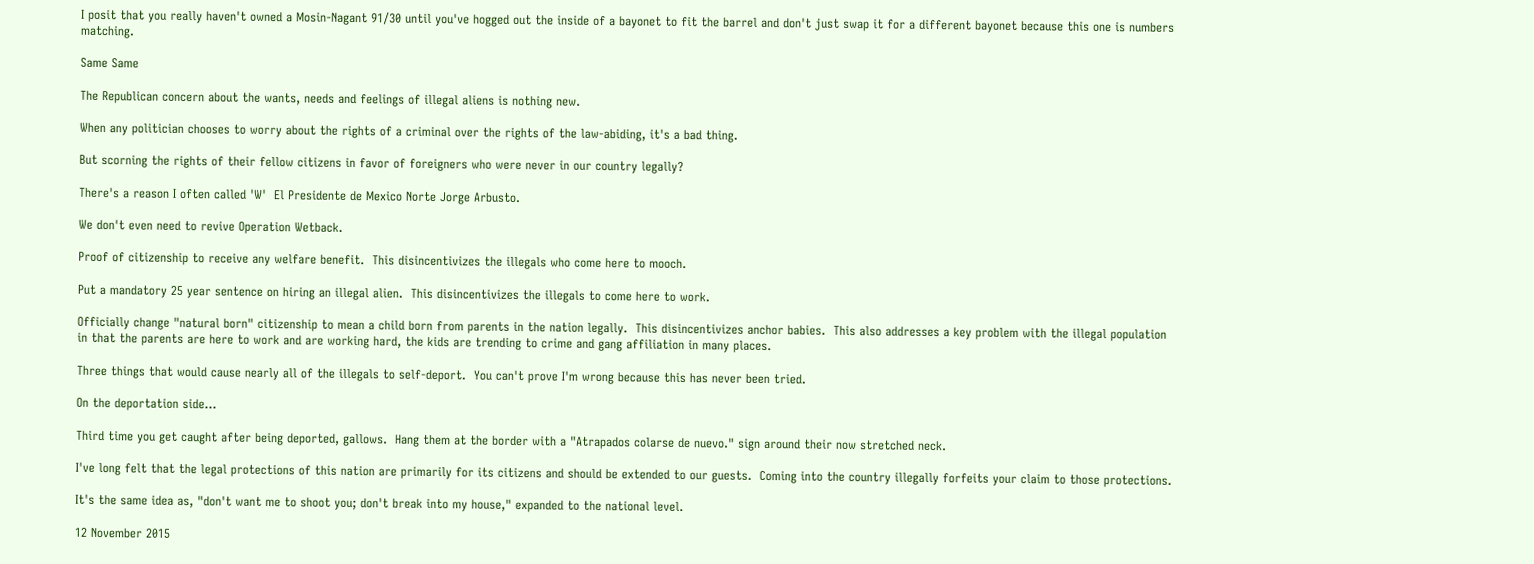I posit that you really haven't owned a Mosin-Nagant 91/30 until you've hogged out the inside of a bayonet to fit the barrel and don't just swap it for a different bayonet because this one is numbers matching.

Same Same

The Republican concern about the wants, needs and feelings of illegal aliens is nothing new.

When any politician chooses to worry about the rights of a criminal over the rights of the law-abiding, it's a bad thing.

But scorning the rights of their fellow citizens in favor of foreigners who were never in our country legally?

There's a reason I often called 'W'  El Presidente de Mexico Norte Jorge Arbusto.

We don't even need to revive Operation Wetback.

Proof of citizenship to receive any welfare benefit.  This disincentivizes the illegals who come here to mooch.

Put a mandatory 25 year sentence on hiring an illegal alien.  This disincentivizes the illegals to come here to work.

Officially change "natural born" citizenship to mean a child born from parents in the nation legally.  This disincentivizes anchor babies.  This also addresses a key problem with the illegal population in that the parents are here to work and are working hard, the kids are trending to crime and gang affiliation in many places.

Three things that would cause nearly all of the illegals to self-deport.  You can't prove I'm wrong because this has never been tried.

On the deportation side...

Third time you get caught after being deported, gallows.  Hang them at the border with a "Atrapados colarse de nuevo." sign around their now stretched neck.

I've long felt that the legal protections of this nation are primarily for its citizens and should be extended to our guests.  Coming into the country illegally forfeits your claim to those protections.

It's the same idea as, "don't want me to shoot you; don't break into my house," expanded to the national level.

12 November 2015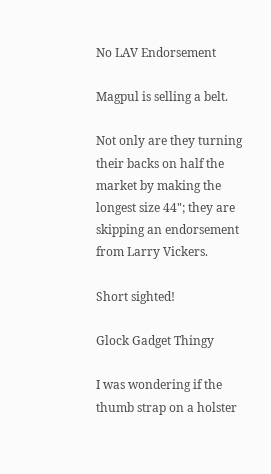No LAV Endorsement

Magpul is selling a belt.

Not only are they turning their backs on half the market by making the longest size 44"; they are skipping an endorsement from Larry Vickers.

Short sighted!

Glock Gadget Thingy

I was wondering if the thumb strap on a holster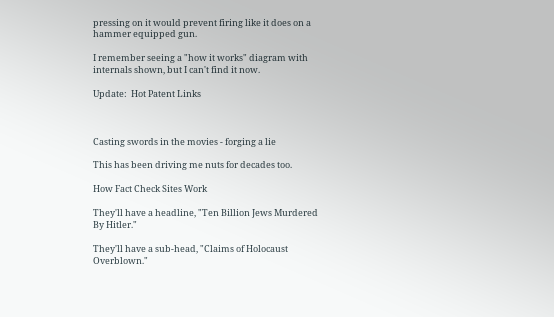pressing on it would prevent firing like it does on a hammer equipped gun.

I remember seeing a "how it works" diagram with internals shown, but I can't find it now.

Update:  Hot Patent Links



Casting swords in the movies - forging a lie

This has been driving me nuts for decades too.

How Fact Check Sites Work

They'll have a headline, "Ten Billion Jews Murdered By Hitler."

They'll have a sub-head, "Claims of Holocaust Overblown."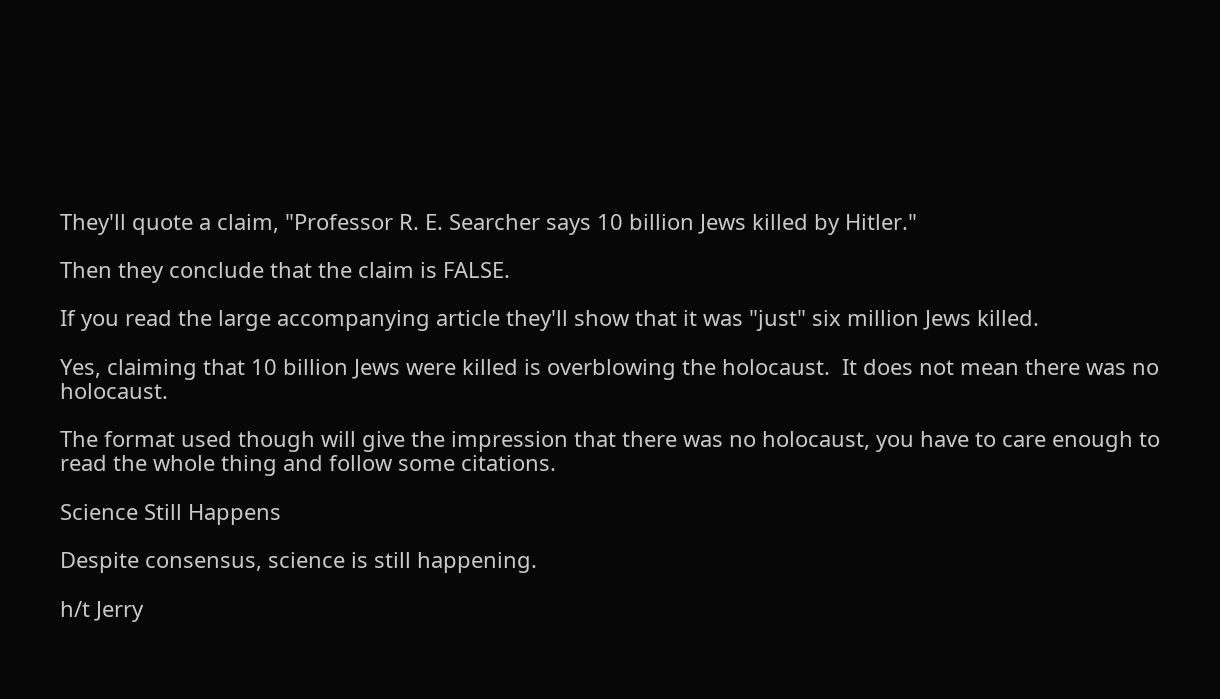They'll quote a claim, "Professor R. E. Searcher says 10 billion Jews killed by Hitler."

Then they conclude that the claim is FALSE.

If you read the large accompanying article they'll show that it was "just" six million Jews killed.

Yes, claiming that 10 billion Jews were killed is overblowing the holocaust.  It does not mean there was no holocaust.

The format used though will give the impression that there was no holocaust, you have to care enough to read the whole thing and follow some citations.

Science Still Happens

Despite consensus, science is still happening.

h/t Jerry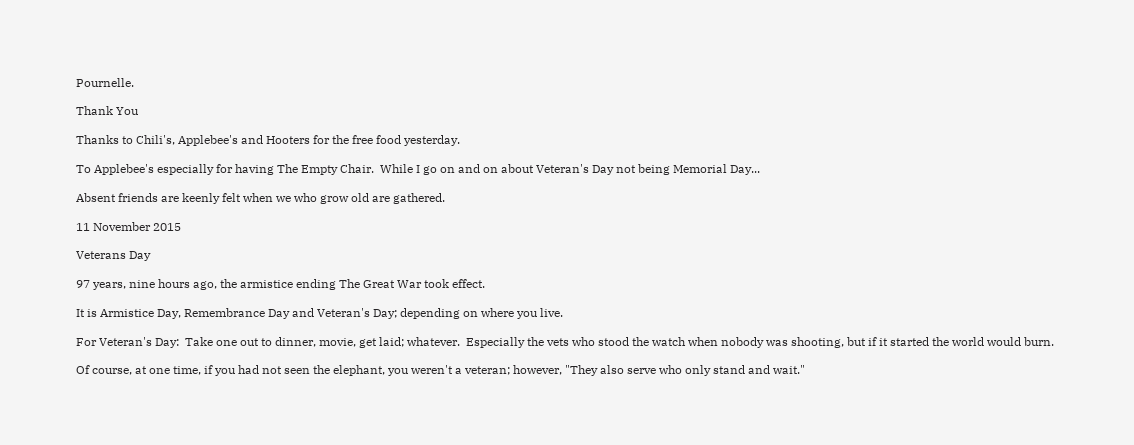Pournelle.

Thank You

Thanks to Chili's, Applebee's and Hooters for the free food yesterday.

To Applebee's especially for having The Empty Chair.  While I go on and on about Veteran's Day not being Memorial Day...

Absent friends are keenly felt when we who grow old are gathered.

11 November 2015

Veterans Day

97 years, nine hours ago, the armistice ending The Great War took effect.

It is Armistice Day, Remembrance Day and Veteran's Day; depending on where you live.

For Veteran's Day:  Take one out to dinner, movie, get laid; whatever.  Especially the vets who stood the watch when nobody was shooting, but if it started the world would burn.

Of course, at one time, if you had not seen the elephant, you weren't a veteran; however, "They also serve who only stand and wait."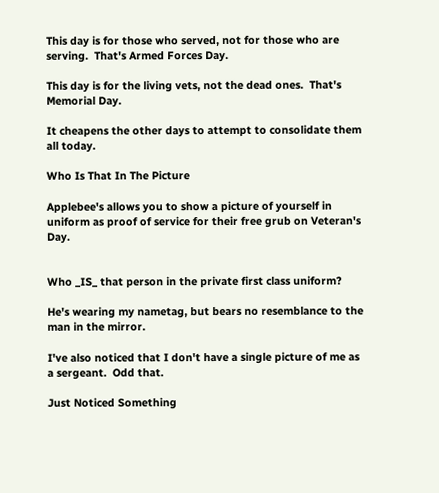This day is for those who served, not for those who are serving.  That's Armed Forces Day.

This day is for the living vets, not the dead ones.  That's Memorial Day.

It cheapens the other days to attempt to consolidate them all today.

Who Is That In The Picture

Applebee's allows you to show a picture of yourself in uniform as proof of service for their free grub on Veteran's Day.


Who _IS_ that person in the private first class uniform?

He's wearing my nametag, but bears no resemblance to the man in the mirror.

I've also noticed that I don't have a single picture of me as a sergeant.  Odd that.

Just Noticed Something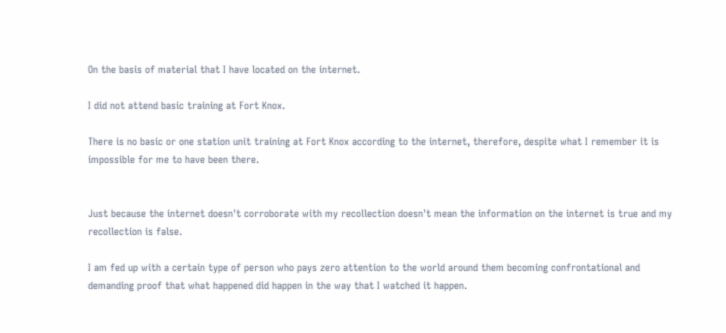On the basis of material that I have located on the internet.

I did not attend basic training at Fort Knox.

There is no basic or one station unit training at Fort Knox according to the internet, therefore, despite what I remember it is impossible for me to have been there.


Just because the internet doesn't corroborate with my recollection doesn't mean the information on the internet is true and my recollection is false.

I am fed up with a certain type of person who pays zero attention to the world around them becoming confrontational and demanding proof that what happened did happen in the way that I watched it happen.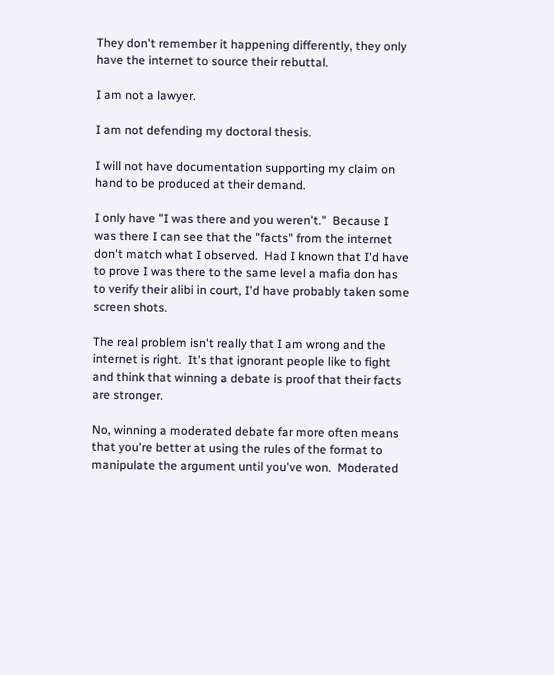They don't remember it happening differently, they only have the internet to source their rebuttal.

I am not a lawyer.

I am not defending my doctoral thesis.

I will not have documentation supporting my claim on hand to be produced at their demand.

I only have "I was there and you weren't."  Because I was there I can see that the "facts" from the internet don't match what I observed.  Had I known that I'd have to prove I was there to the same level a mafia don has to verify their alibi in court, I'd have probably taken some screen shots.

The real problem isn't really that I am wrong and the internet is right.  It's that ignorant people like to fight and think that winning a debate is proof that their facts are stronger.

No, winning a moderated debate far more often means that you're better at using the rules of the format to manipulate the argument until you've won.  Moderated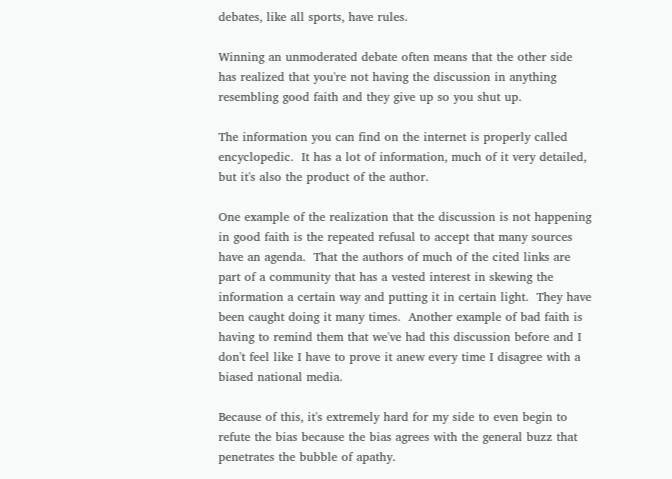debates, like all sports, have rules.

Winning an unmoderated debate often means that the other side has realized that you're not having the discussion in anything resembling good faith and they give up so you shut up.

The information you can find on the internet is properly called encyclopedic.  It has a lot of information, much of it very detailed, but it's also the product of the author.

One example of the realization that the discussion is not happening in good faith is the repeated refusal to accept that many sources have an agenda.  That the authors of much of the cited links are part of a community that has a vested interest in skewing the information a certain way and putting it in certain light.  They have been caught doing it many times.  Another example of bad faith is having to remind them that we've had this discussion before and I don't feel like I have to prove it anew every time I disagree with a biased national media.

Because of this, it's extremely hard for my side to even begin to refute the bias because the bias agrees with the general buzz that penetrates the bubble of apathy.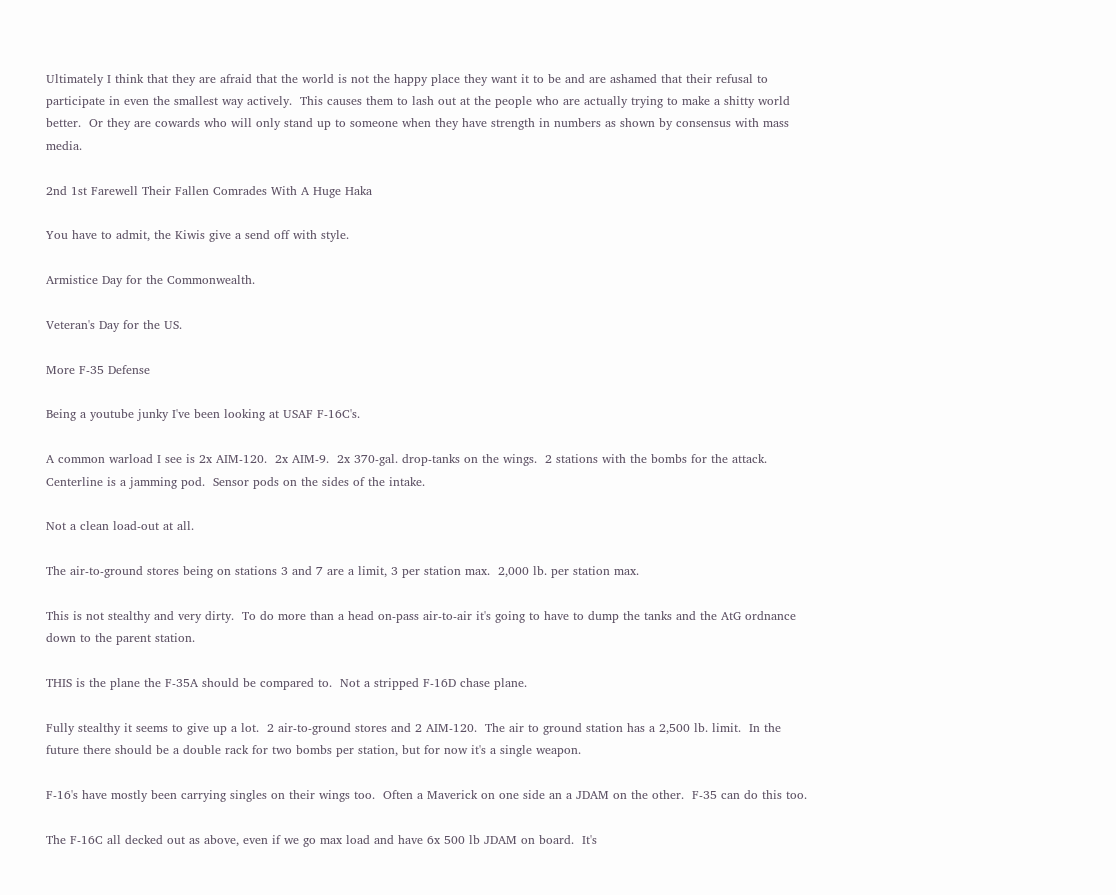Ultimately I think that they are afraid that the world is not the happy place they want it to be and are ashamed that their refusal to participate in even the smallest way actively.  This causes them to lash out at the people who are actually trying to make a shitty world better.  Or they are cowards who will only stand up to someone when they have strength in numbers as shown by consensus with mass media.

2nd 1st Farewell Their Fallen Comrades With A Huge Haka

You have to admit, the Kiwis give a send off with style.

Armistice Day for the Commonwealth.

Veteran's Day for the US.

More F-35 Defense

Being a youtube junky I've been looking at USAF F-16C's.

A common warload I see is 2x AIM-120.  2x AIM-9.  2x 370-gal. drop-tanks on the wings.  2 stations with the bombs for the attack.  Centerline is a jamming pod.  Sensor pods on the sides of the intake.

Not a clean load-out at all.

The air-to-ground stores being on stations 3 and 7 are a limit, 3 per station max.  2,000 lb. per station max.

This is not stealthy and very dirty.  To do more than a head on-pass air-to-air it's going to have to dump the tanks and the AtG ordnance down to the parent station.

THIS is the plane the F-35A should be compared to.  Not a stripped F-16D chase plane.

Fully stealthy it seems to give up a lot.  2 air-to-ground stores and 2 AIM-120.  The air to ground station has a 2,500 lb. limit.  In the future there should be a double rack for two bombs per station, but for now it's a single weapon.

F-16's have mostly been carrying singles on their wings too.  Often a Maverick on one side an a JDAM on the other.  F-35 can do this too.

The F-16C all decked out as above, even if we go max load and have 6x 500 lb JDAM on board.  It's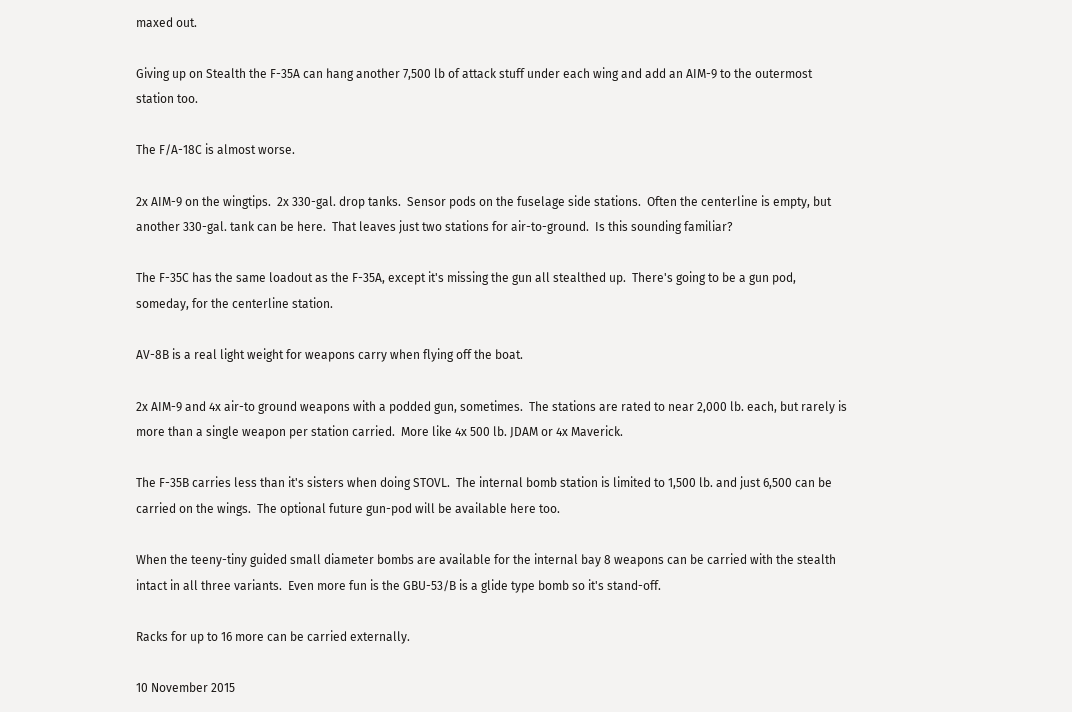maxed out.

Giving up on Stealth the F-35A can hang another 7,500 lb of attack stuff under each wing and add an AIM-9 to the outermost station too.

The F/A-18C is almost worse.

2x AIM-9 on the wingtips.  2x 330-gal. drop tanks.  Sensor pods on the fuselage side stations.  Often the centerline is empty, but another 330-gal. tank can be here.  That leaves just two stations for air-to-ground.  Is this sounding familiar?

The F-35C has the same loadout as the F-35A, except it's missing the gun all stealthed up.  There's going to be a gun pod, someday, for the centerline station.

AV-8B is a real light weight for weapons carry when flying off the boat.

2x AIM-9 and 4x air-to ground weapons with a podded gun, sometimes.  The stations are rated to near 2,000 lb. each, but rarely is more than a single weapon per station carried.  More like 4x 500 lb. JDAM or 4x Maverick.

The F-35B carries less than it's sisters when doing STOVL.  The internal bomb station is limited to 1,500 lb. and just 6,500 can be carried on the wings.  The optional future gun-pod will be available here too.

When the teeny-tiny guided small diameter bombs are available for the internal bay 8 weapons can be carried with the stealth intact in all three variants.  Even more fun is the GBU-53/B is a glide type bomb so it's stand-off.

Racks for up to 16 more can be carried externally.

10 November 2015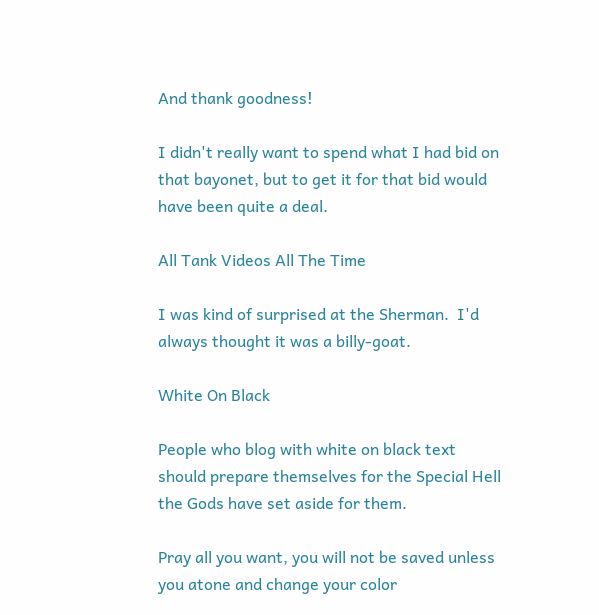And thank goodness!

I didn't really want to spend what I had bid on that bayonet, but to get it for that bid would have been quite a deal.

All Tank Videos All The Time

I was kind of surprised at the Sherman.  I'd always thought it was a billy-goat.

White On Black

People who blog with white on black text should prepare themselves for the Special Hell the Gods have set aside for them.

Pray all you want, you will not be saved unless you atone and change your color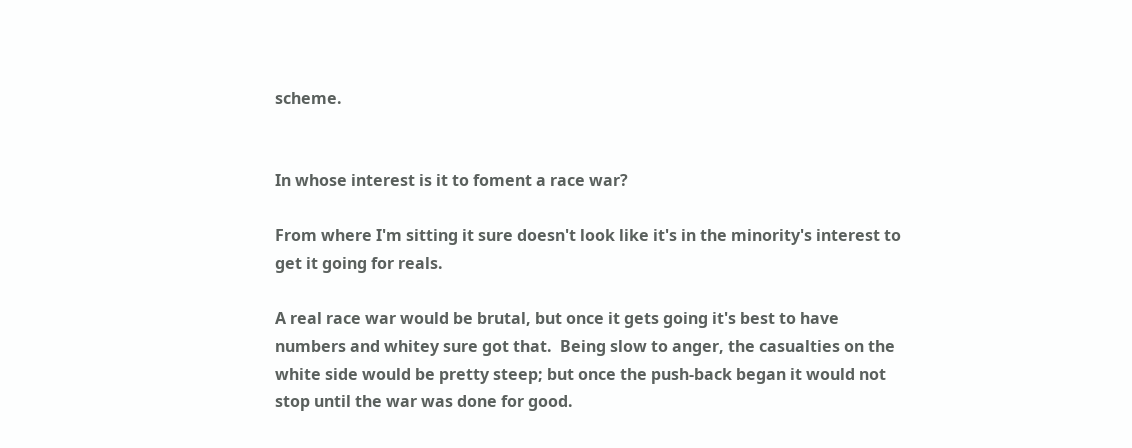scheme.


In whose interest is it to foment a race war?

From where I'm sitting it sure doesn't look like it's in the minority's interest to get it going for reals.

A real race war would be brutal, but once it gets going it's best to have numbers and whitey sure got that.  Being slow to anger, the casualties on the white side would be pretty steep; but once the push-back began it would not stop until the war was done for good.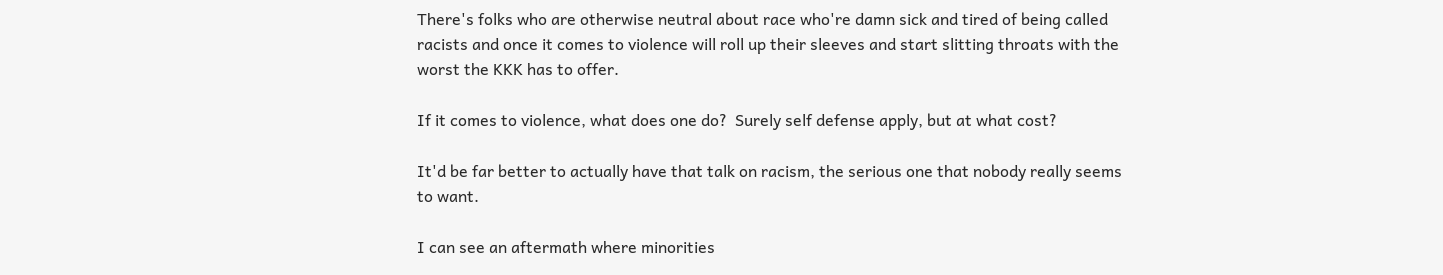There's folks who are otherwise neutral about race who're damn sick and tired of being called racists and once it comes to violence will roll up their sleeves and start slitting throats with the worst the KKK has to offer.

If it comes to violence, what does one do?  Surely self defense apply, but at what cost?

It'd be far better to actually have that talk on racism, the serious one that nobody really seems to want.

I can see an aftermath where minorities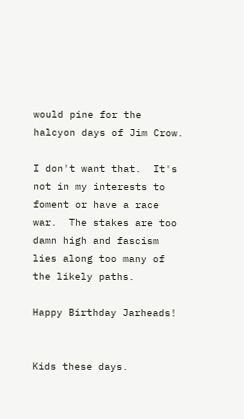would pine for the halcyon days of Jim Crow.

I don't want that.  It's not in my interests to foment or have a race war.  The stakes are too damn high and fascism lies along too many of the likely paths.

Happy Birthday Jarheads!


Kids these days.